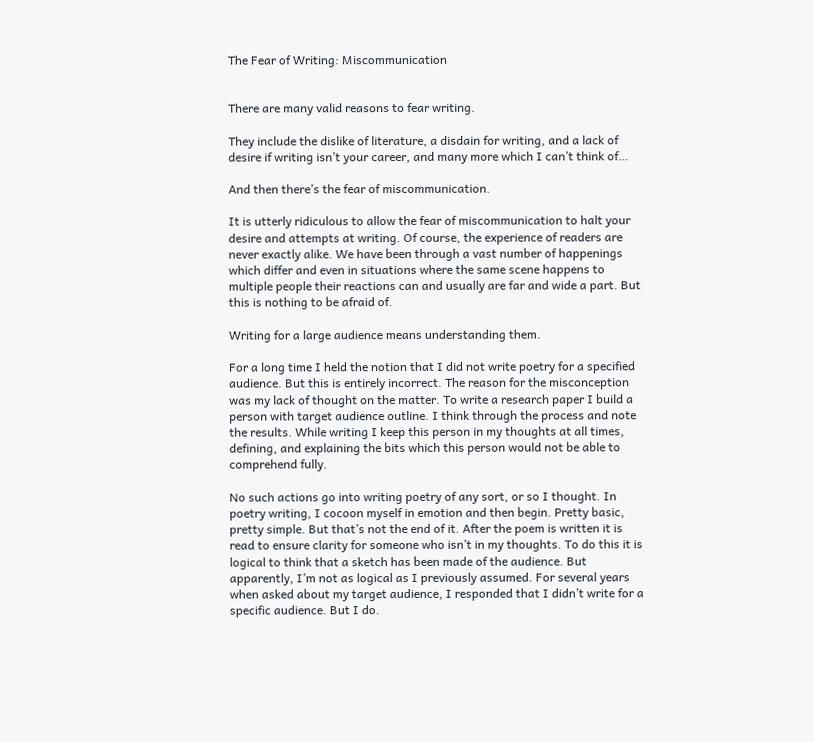The Fear of Writing: Miscommunication


There are many valid reasons to fear writing.

They include the dislike of literature, a disdain for writing, and a lack of desire if writing isn’t your career, and many more which I can’t think of…

And then there’s the fear of miscommunication.

It is utterly ridiculous to allow the fear of miscommunication to halt your desire and attempts at writing. Of course, the experience of readers are never exactly alike. We have been through a vast number of happenings which differ and even in situations where the same scene happens to multiple people their reactions can and usually are far and wide a part. But this is nothing to be afraid of.

Writing for a large audience means understanding them.

For a long time I held the notion that I did not write poetry for a specified audience. But this is entirely incorrect. The reason for the misconception was my lack of thought on the matter. To write a research paper I build a person with target audience outline. I think through the process and note the results. While writing I keep this person in my thoughts at all times, defining, and explaining the bits which this person would not be able to comprehend fully.

No such actions go into writing poetry of any sort, or so I thought. In poetry writing, I cocoon myself in emotion and then begin. Pretty basic, pretty simple. But that’s not the end of it. After the poem is written it is read to ensure clarity for someone who isn’t in my thoughts. To do this it is logical to think that a sketch has been made of the audience. But apparently, I’m not as logical as I previously assumed. For several years when asked about my target audience, I responded that I didn’t write for a specific audience. But I do.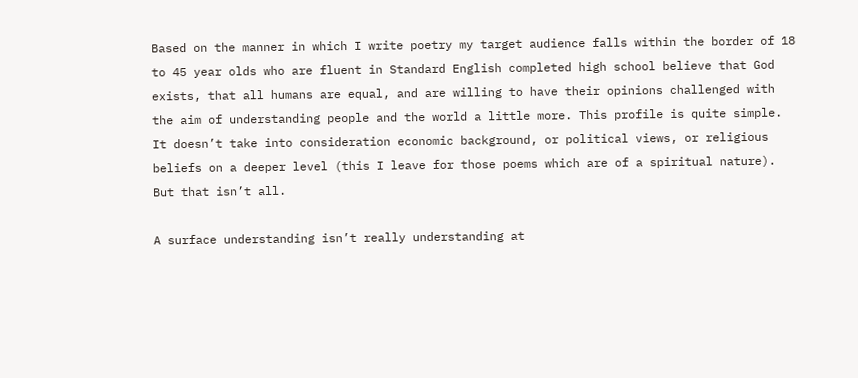Based on the manner in which I write poetry my target audience falls within the border of 18 to 45 year olds who are fluent in Standard English completed high school believe that God exists, that all humans are equal, and are willing to have their opinions challenged with the aim of understanding people and the world a little more. This profile is quite simple. It doesn’t take into consideration economic background, or political views, or religious beliefs on a deeper level (this I leave for those poems which are of a spiritual nature). But that isn’t all.

A surface understanding isn’t really understanding at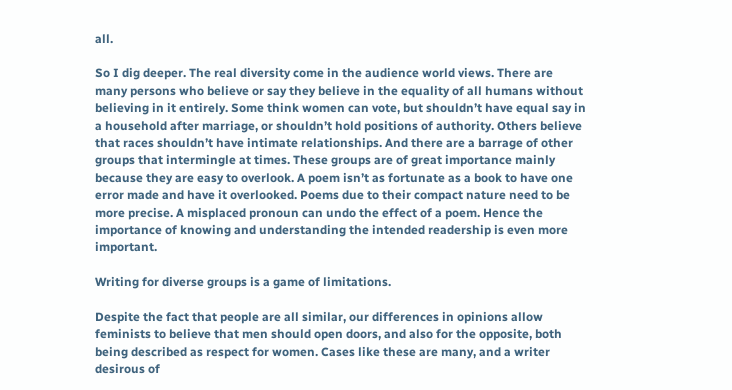all.

So I dig deeper. The real diversity come in the audience world views. There are many persons who believe or say they believe in the equality of all humans without believing in it entirely. Some think women can vote, but shouldn’t have equal say in a household after marriage, or shouldn’t hold positions of authority. Others believe that races shouldn’t have intimate relationships. And there are a barrage of other groups that intermingle at times. These groups are of great importance mainly because they are easy to overlook. A poem isn’t as fortunate as a book to have one error made and have it overlooked. Poems due to their compact nature need to be more precise. A misplaced pronoun can undo the effect of a poem. Hence the importance of knowing and understanding the intended readership is even more important.

Writing for diverse groups is a game of limitations.

Despite the fact that people are all similar, our differences in opinions allow feminists to believe that men should open doors, and also for the opposite, both being described as respect for women. Cases like these are many, and a writer desirous of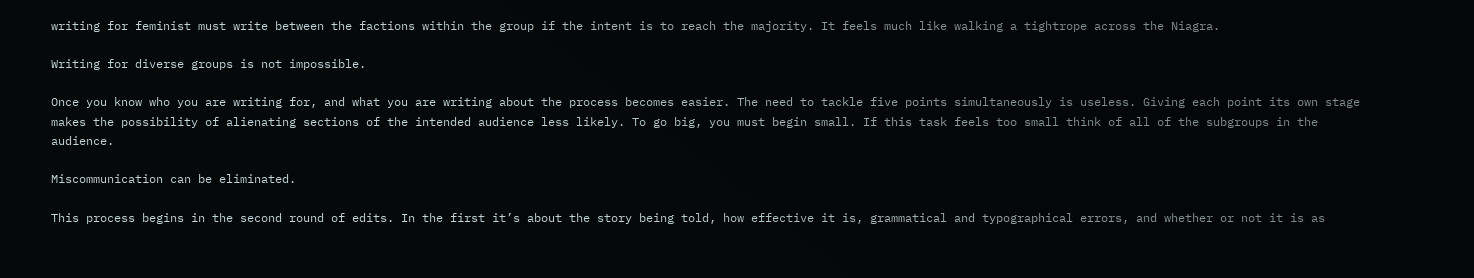writing for feminist must write between the factions within the group if the intent is to reach the majority. It feels much like walking a tightrope across the Niagra.

Writing for diverse groups is not impossible.

Once you know who you are writing for, and what you are writing about the process becomes easier. The need to tackle five points simultaneously is useless. Giving each point its own stage makes the possibility of alienating sections of the intended audience less likely. To go big, you must begin small. If this task feels too small think of all of the subgroups in the audience.

Miscommunication can be eliminated.

This process begins in the second round of edits. In the first it’s about the story being told, how effective it is, grammatical and typographical errors, and whether or not it is as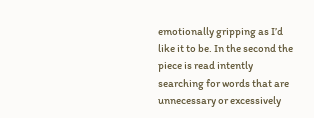emotionally gripping as I’d like it to be. In the second the piece is read intently searching for words that are unnecessary or excessively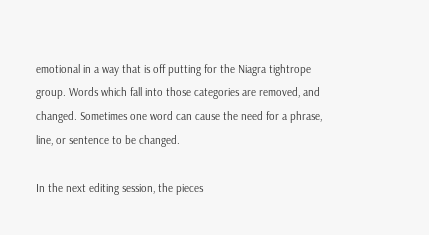emotional in a way that is off putting for the Niagra tightrope group. Words which fall into those categories are removed, and changed. Sometimes one word can cause the need for a phrase, line, or sentence to be changed.

In the next editing session, the pieces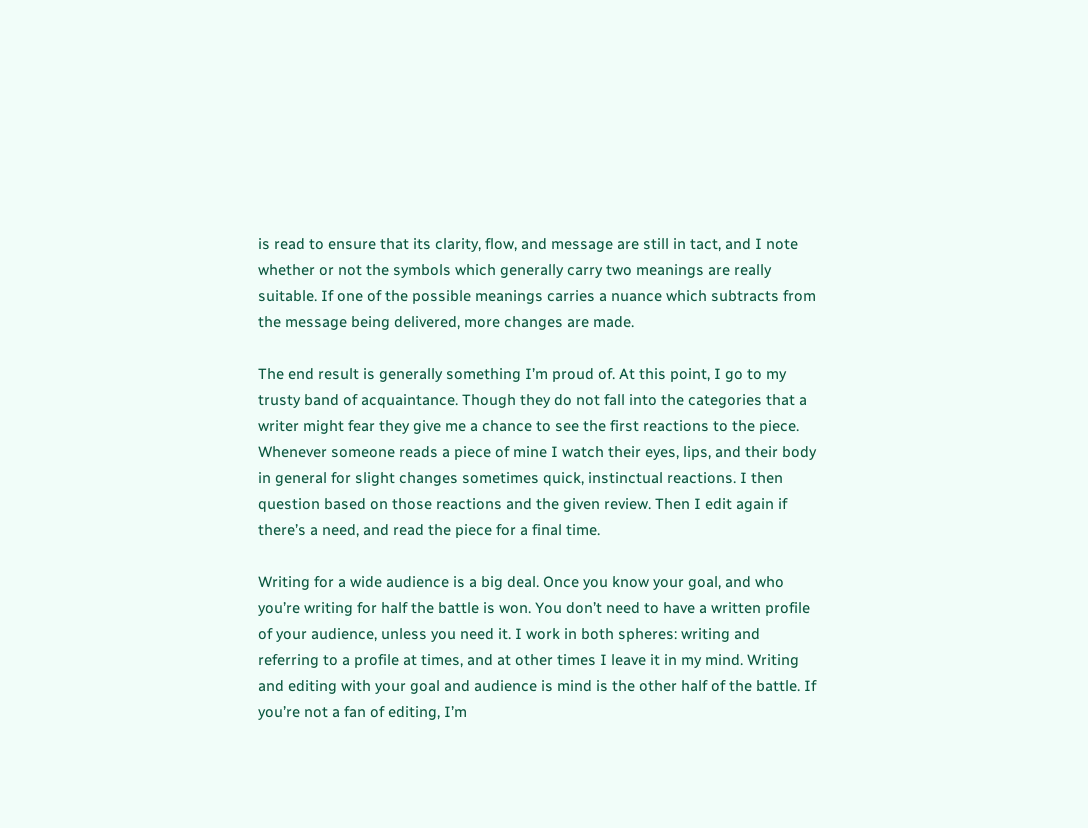is read to ensure that its clarity, flow, and message are still in tact, and I note whether or not the symbols which generally carry two meanings are really suitable. If one of the possible meanings carries a nuance which subtracts from the message being delivered, more changes are made.

The end result is generally something I’m proud of. At this point, I go to my trusty band of acquaintance. Though they do not fall into the categories that a writer might fear they give me a chance to see the first reactions to the piece. Whenever someone reads a piece of mine I watch their eyes, lips, and their body in general for slight changes sometimes quick, instinctual reactions. I then question based on those reactions and the given review. Then I edit again if there’s a need, and read the piece for a final time.

Writing for a wide audience is a big deal. Once you know your goal, and who you’re writing for half the battle is won. You don’t need to have a written profile of your audience, unless you need it. I work in both spheres: writing and referring to a profile at times, and at other times I leave it in my mind. Writing and editing with your goal and audience is mind is the other half of the battle. If you’re not a fan of editing, I’m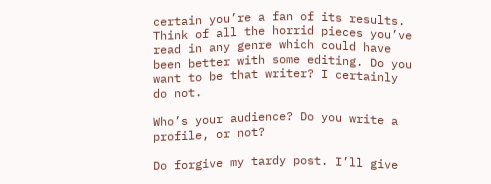certain you’re a fan of its results. Think of all the horrid pieces you’ve read in any genre which could have been better with some editing. Do you want to be that writer? I certainly do not.

Who’s your audience? Do you write a profile, or not?

Do forgive my tardy post. I’ll give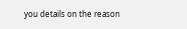you details on the reason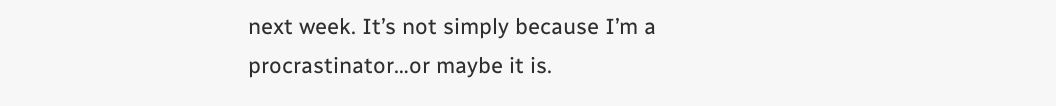next week. It’s not simply because I’m a procrastinator…or maybe it is.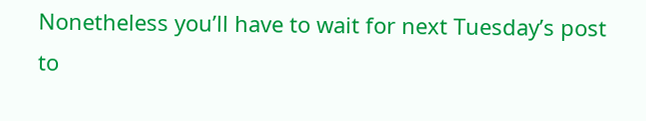Nonetheless you’ll have to wait for next Tuesday’s post to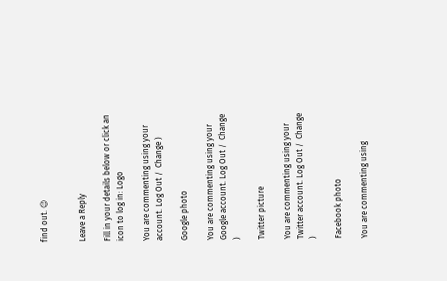find out. 😉


Leave a Reply

Fill in your details below or click an icon to log in: Logo

You are commenting using your account. Log Out /  Change )

Google photo

You are commenting using your Google account. Log Out /  Change )

Twitter picture

You are commenting using your Twitter account. Log Out /  Change )

Facebook photo

You are commenting using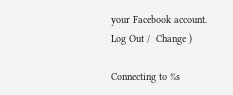your Facebook account. Log Out /  Change )

Connecting to %s